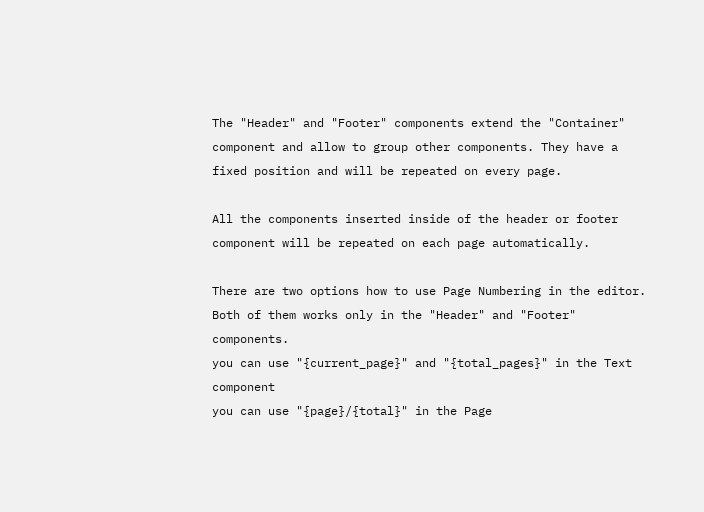The "Header" and "Footer" components extend the "Container" component and allow to group other components. They have a fixed position and will be repeated on every page.

All the components inserted inside of the header or footer component will be repeated on each page automatically.

There are two options how to use Page Numbering in the editor. Both of them works only in the "Header" and "Footer" components.
you can use "{current_page}" and "{total_pages}" in the Text component
you can use "{page}/{total}" in the Page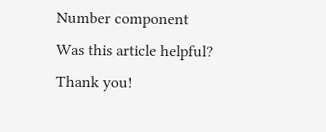Number component
Was this article helpful?
Thank you!